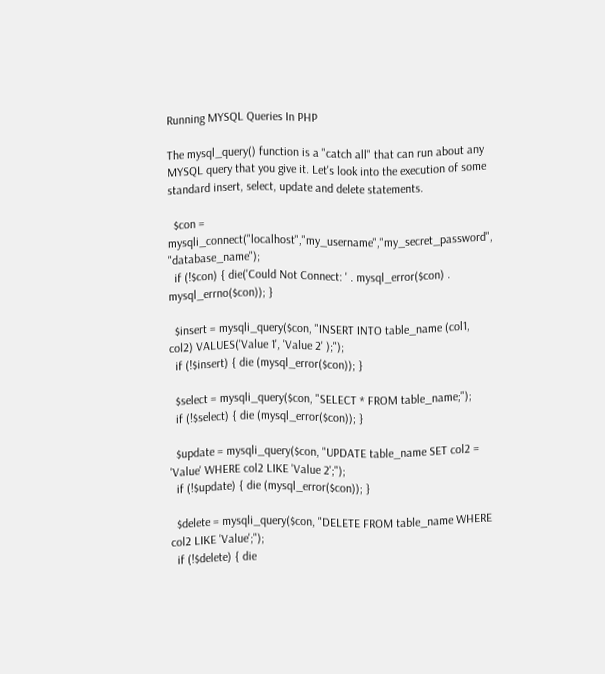Running MYSQL Queries In PHP

The mysql_query() function is a "catch all" that can run about any MYSQL query that you give it. Let's look into the execution of some standard insert, select, update and delete statements.

  $con = mysqli_connect("localhost","my_username","my_secret_password", "database_name");
  if (!$con) { die('Could Not Connect: ' . mysql_error($con) . mysql_errno($con)); }

  $insert = mysqli_query($con, "INSERT INTO table_name (col1, col2) VALUES('Value 1', 'Value 2' );");
  if (!$insert) { die (mysql_error($con)); }

  $select = mysqli_query($con, "SELECT * FROM table_name;");
  if (!$select) { die (mysql_error($con)); }

  $update = mysqli_query($con, "UPDATE table_name SET col2 = 'Value' WHERE col2 LIKE 'Value 2';");
  if (!$update) { die (mysql_error($con)); }

  $delete = mysqli_query($con, "DELETE FROM table_name WHERE col2 LIKE 'Value';");
  if (!$delete) { die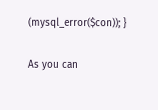(mysql_error($con)); }


As you can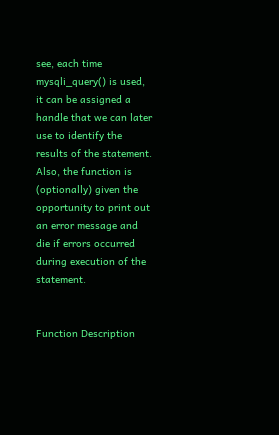see, each time mysqli_query() is used, it can be assigned a handle that we can later use to identify the results of the statement. Also, the function is (optionally) given the opportunity to print out an error message and die if errors occurred during execution of the statement.


Function Description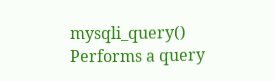mysqli_query() Performs a query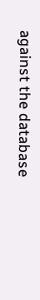against the database